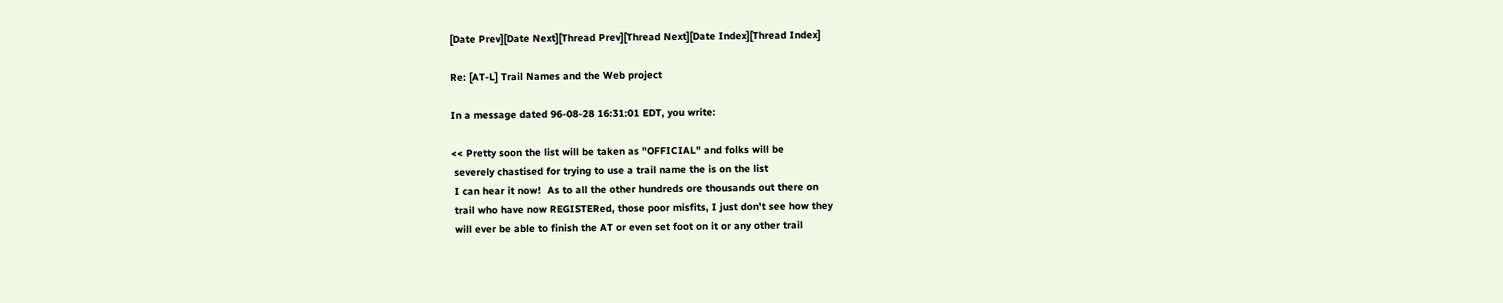[Date Prev][Date Next][Thread Prev][Thread Next][Date Index][Thread Index]

Re: [AT-L] Trail Names and the Web project

In a message dated 96-08-28 16:31:01 EDT, you write:

<< Pretty soon the list will be taken as "OFFICIAL" and folks will be
 severely chastised for trying to use a trail name the is on the list
 I can hear it now!  As to all the other hundreds ore thousands out there on
 trail who have now REGISTERed, those poor misfits, I just don't see how they
 will ever be able to finish the AT or even set foot on it or any other trail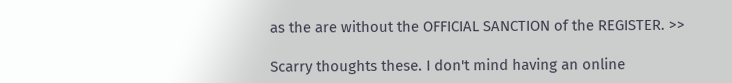as the are without the OFFICIAL SANCTION of the REGISTER. >>

Scarry thoughts these. I don't mind having an online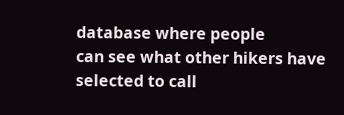database where people
can see what other hikers have selected to call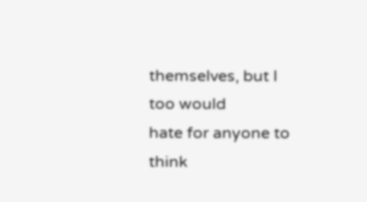themselves, but I too would
hate for anyone to think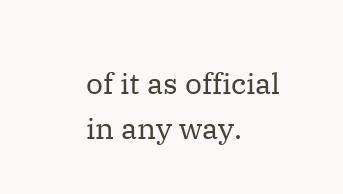of it as official in any way.